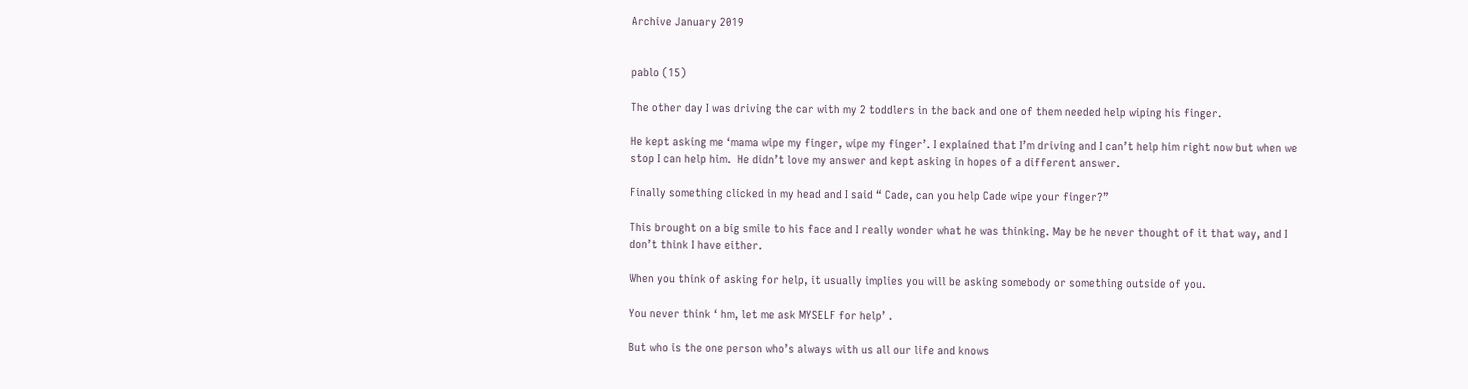Archive January 2019


pablo (15)

The other day I was driving the car with my 2 toddlers in the back and one of them needed help wiping his finger.

He kept asking me ‘mama wipe my finger, wipe my finger’. I explained that I’m driving and I can’t help him right now but when we stop I can help him.  He didn’t love my answer and kept asking in hopes of a different answer.

Finally something clicked in my head and I said “ Cade, can you help Cade wipe your finger?”

This brought on a big smile to his face and I really wonder what he was thinking. May be he never thought of it that way, and I don’t think I have either.

When you think of asking for help, it usually implies you will be asking somebody or something outside of you.

You never think ‘ hm, let me ask MYSELF for help’ .

But who is the one person who’s always with us all our life and knows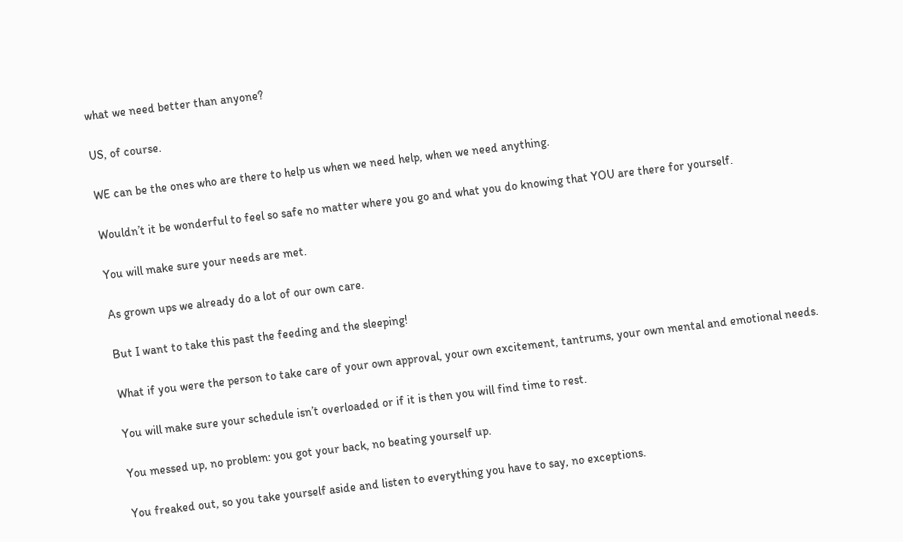what we need better than anyone?

US, of course.

WE can be the ones who are there to help us when we need help, when we need anything.

Wouldn’t it be wonderful to feel so safe no matter where you go and what you do knowing that YOU are there for yourself.

You will make sure your needs are met.

As grown ups we already do a lot of our own care.

But I want to take this past the feeding and the sleeping!

What if you were the person to take care of your own approval, your own excitement, tantrums, your own mental and emotional needs.

You will make sure your schedule isn’t overloaded or if it is then you will find time to rest.

You messed up, no problem: you got your back, no beating yourself up.

You freaked out, so you take yourself aside and listen to everything you have to say, no exceptions.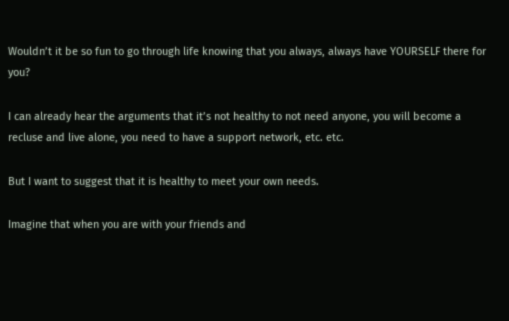Wouldn’t it be so fun to go through life knowing that you always, always have YOURSELF there for you?

I can already hear the arguments that it’s not healthy to not need anyone, you will become a recluse and live alone, you need to have a support network, etc. etc.

But I want to suggest that it is healthy to meet your own needs.

Imagine that when you are with your friends and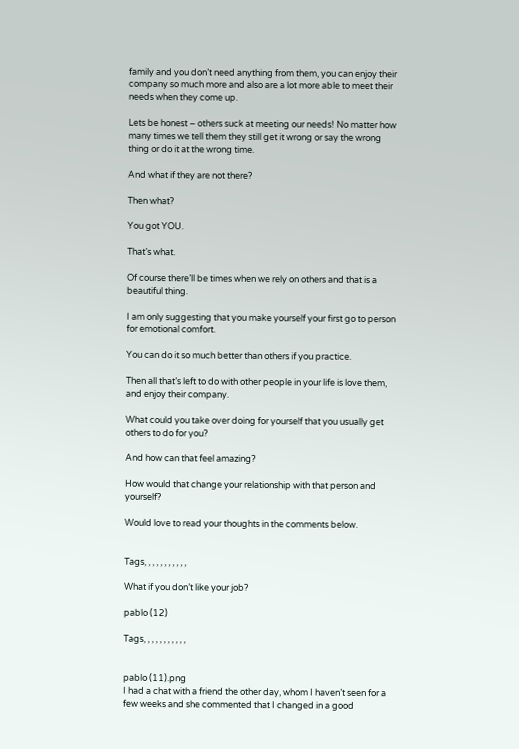family and you don’t need anything from them, you can enjoy their company so much more and also are a lot more able to meet their needs when they come up.

Lets be honest – others suck at meeting our needs! No matter how many times we tell them they still get it wrong or say the wrong thing or do it at the wrong time.

And what if they are not there?

Then what?

You got YOU.

That’s what.

Of course there’ll be times when we rely on others and that is a beautiful thing.

I am only suggesting that you make yourself your first go to person for emotional comfort.

You can do it so much better than others if you practice.

Then all that’s left to do with other people in your life is love them, and enjoy their company.

What could you take over doing for yourself that you usually get others to do for you?

And how can that feel amazing?

How would that change your relationship with that person and yourself?

Would love to read your thoughts in the comments below.


Tags, , , , , , , , , , ,

What if you don’t like your job?

pablo (12)

Tags, , , , , , , , , , ,


pablo (11).png
I had a chat with a friend the other day, whom I haven’t seen for a few weeks and she commented that I changed in a good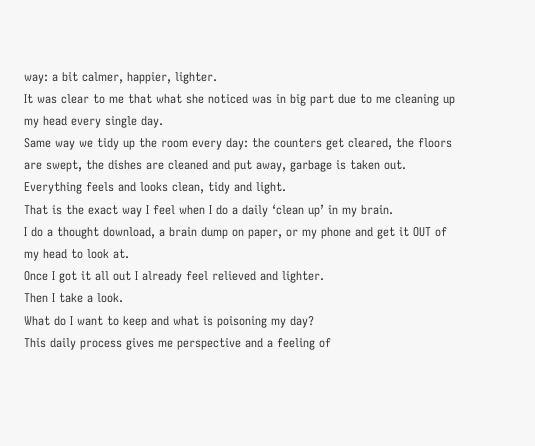way: a bit calmer, happier, lighter.
It was clear to me that what she noticed was in big part due to me cleaning up my head every single day.
Same way we tidy up the room every day: the counters get cleared, the floors are swept, the dishes are cleaned and put away, garbage is taken out.
Everything feels and looks clean, tidy and light.
That is the exact way I feel when I do a daily ‘clean up’ in my brain.
I do a thought download, a brain dump on paper, or my phone and get it OUT of my head to look at.
Once I got it all out I already feel relieved and lighter.
Then I take a look.
What do I want to keep and what is poisoning my day?
This daily process gives me perspective and a feeling of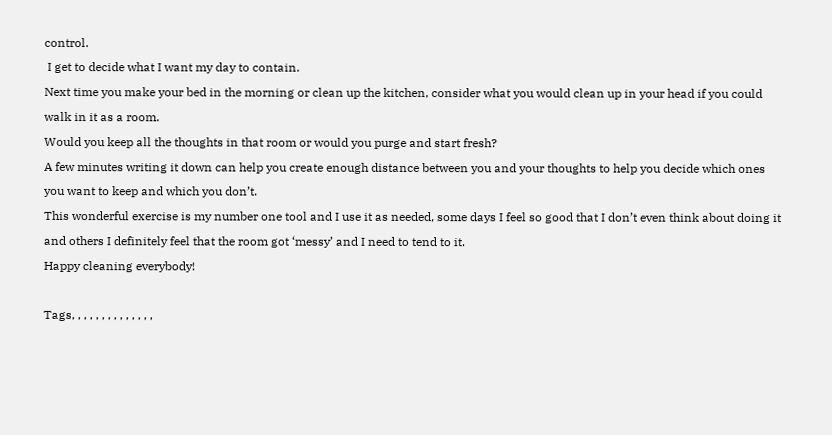control.
 I get to decide what I want my day to contain.
Next time you make your bed in the morning or clean up the kitchen, consider what you would clean up in your head if you could walk in it as a room.
Would you keep all the thoughts in that room or would you purge and start fresh?
A few minutes writing it down can help you create enough distance between you and your thoughts to help you decide which ones you want to keep and which you don’t.
This wonderful exercise is my number one tool and I use it as needed, some days I feel so good that I don’t even think about doing it and others I definitely feel that the room got ‘messy’ and I need to tend to it.
Happy cleaning everybody!

Tags, , , , , , , , , , , , , ,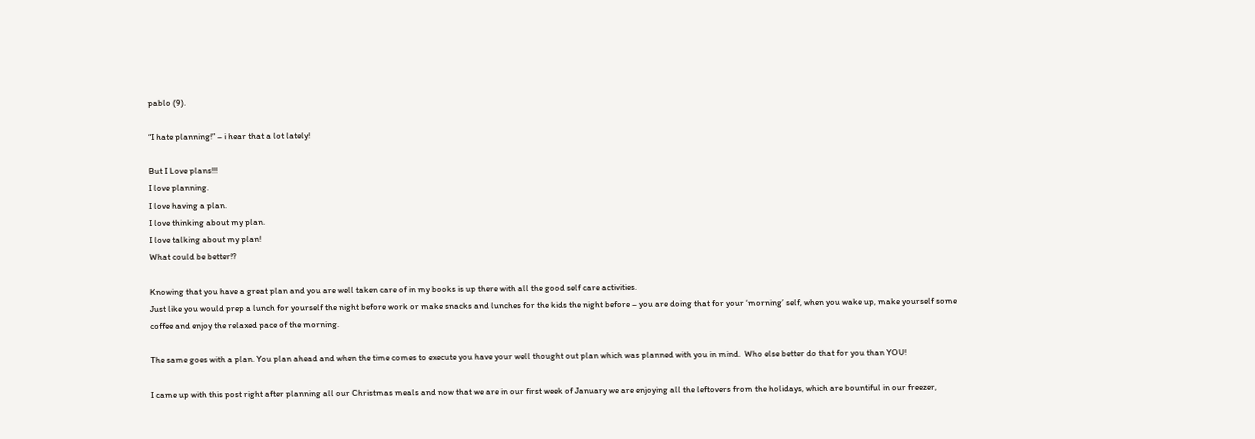pablo (9).

“I hate planning!” – i hear that a lot lately!

But I Love plans!!!
I love planning.
I love having a plan.
I love thinking about my plan.
I love talking about my plan!
What could be better!?

Knowing that you have a great plan and you are well taken care of in my books is up there with all the good self care activities.
Just like you would prep a lunch for yourself the night before work or make snacks and lunches for the kids the night before – you are doing that for your ‘morning’ self, when you wake up, make yourself some coffee and enjoy the relaxed pace of the morning.

The same goes with a plan. You plan ahead and when the time comes to execute you have your well thought out plan which was planned with you in mind.  Who else better do that for you than YOU!

I came up with this post right after planning all our Christmas meals and now that we are in our first week of January we are enjoying all the leftovers from the holidays, which are bountiful in our freezer,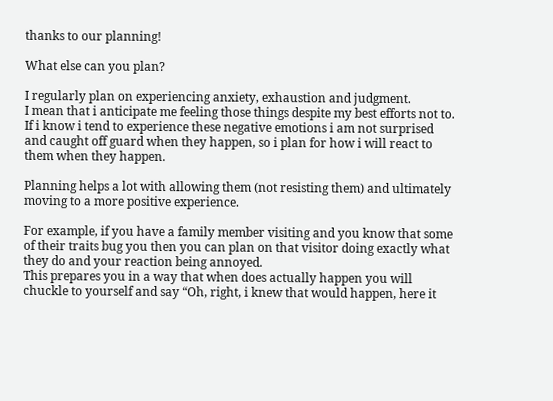thanks to our planning!

What else can you plan?

I regularly plan on experiencing anxiety, exhaustion and judgment.
I mean that i anticipate me feeling those things despite my best efforts not to.
If i know i tend to experience these negative emotions i am not surprised and caught off guard when they happen, so i plan for how i will react to them when they happen.

Planning helps a lot with allowing them (not resisting them) and ultimately moving to a more positive experience.

For example, if you have a family member visiting and you know that some of their traits bug you then you can plan on that visitor doing exactly what they do and your reaction being annoyed.
This prepares you in a way that when does actually happen you will chuckle to yourself and say “Oh, right, i knew that would happen, here it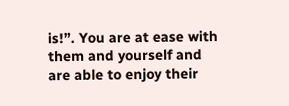is!”. You are at ease with them and yourself and are able to enjoy their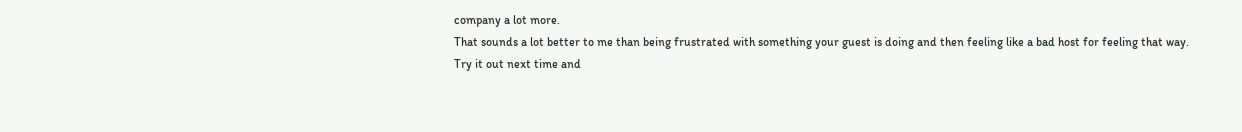company a lot more.
That sounds a lot better to me than being frustrated with something your guest is doing and then feeling like a bad host for feeling that way.
Try it out next time and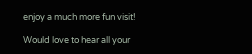enjoy a much more fun visit!

Would love to hear all your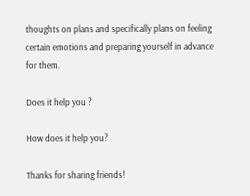thoughts on plans and specifically plans on feeling certain emotions and preparing yourself in advance for them.

Does it help you ?

How does it help you?

Thanks for sharing friends!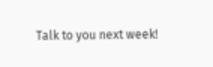Talk to you next week!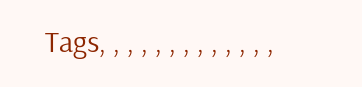Tags, , , , , , , , , , , , ,